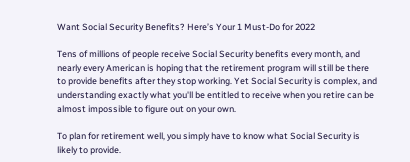Want Social Security Benefits? Here’s Your 1 Must-Do for 2022

Tens of millions of people receive Social Security benefits every month, and nearly every American is hoping that the retirement program will still be there to provide benefits after they stop working. Yet Social Security is complex, and understanding exactly what you'll be entitled to receive when you retire can be almost impossible to figure out on your own.

To plan for retirement well, you simply have to know what Social Security is likely to provide.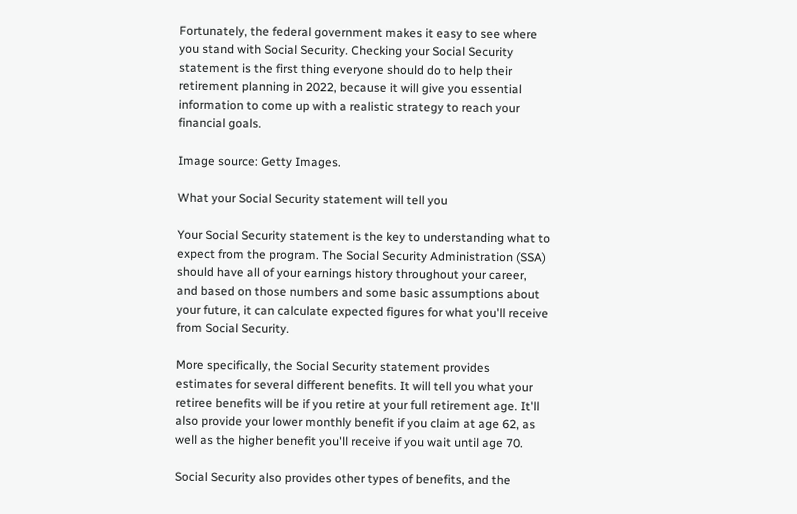Fortunately, the federal government makes it easy to see where you stand with Social Security. Checking your Social Security statement is the first thing everyone should do to help their retirement planning in 2022, because it will give you essential information to come up with a realistic strategy to reach your financial goals.

Image source: Getty Images.

What your Social Security statement will tell you

Your Social Security statement is the key to understanding what to expect from the program. The Social Security Administration (SSA) should have all of your earnings history throughout your career, and based on those numbers and some basic assumptions about your future, it can calculate expected figures for what you'll receive from Social Security.

More specifically, the Social Security statement provides estimates for several different benefits. It will tell you what your retiree benefits will be if you retire at your full retirement age. It'll also provide your lower monthly benefit if you claim at age 62, as well as the higher benefit you'll receive if you wait until age 70.

Social Security also provides other types of benefits, and the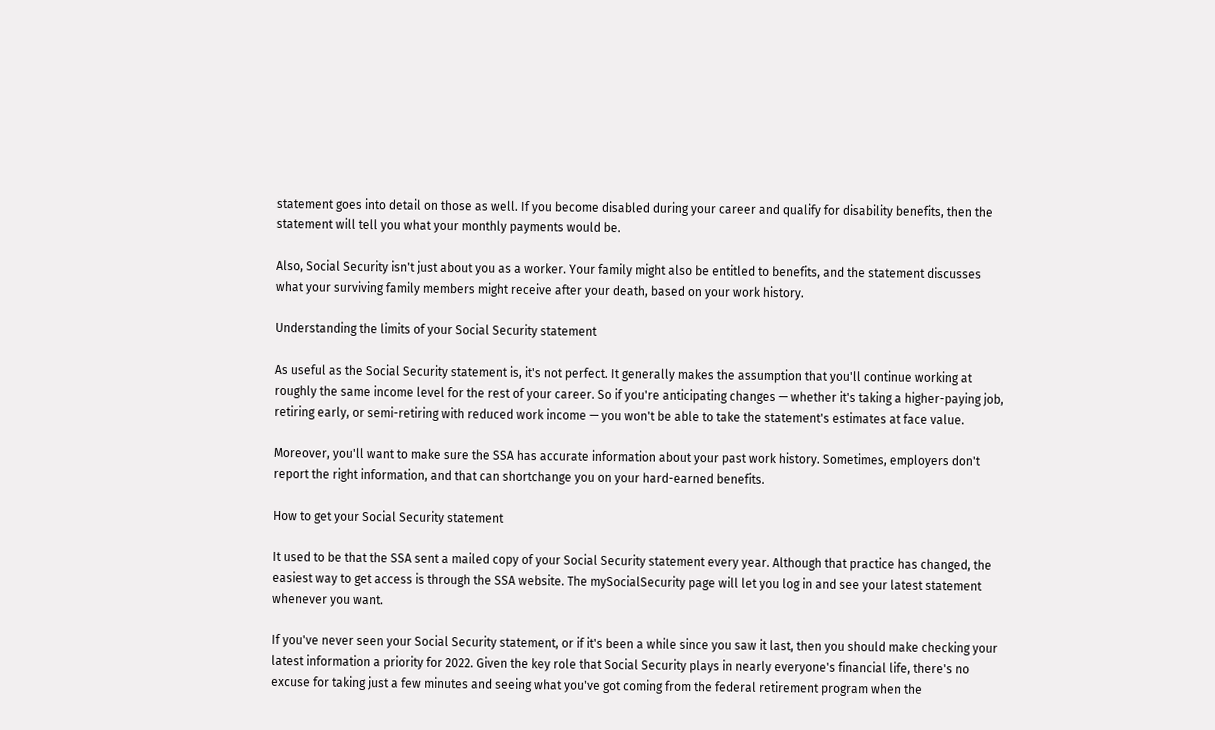statement goes into detail on those as well. If you become disabled during your career and qualify for disability benefits, then the statement will tell you what your monthly payments would be.

Also, Social Security isn't just about you as a worker. Your family might also be entitled to benefits, and the statement discusses what your surviving family members might receive after your death, based on your work history.

Understanding the limits of your Social Security statement

As useful as the Social Security statement is, it's not perfect. It generally makes the assumption that you'll continue working at roughly the same income level for the rest of your career. So if you're anticipating changes — whether it's taking a higher-paying job, retiring early, or semi-retiring with reduced work income — you won't be able to take the statement's estimates at face value.

Moreover, you'll want to make sure the SSA has accurate information about your past work history. Sometimes, employers don't report the right information, and that can shortchange you on your hard-earned benefits.

How to get your Social Security statement

It used to be that the SSA sent a mailed copy of your Social Security statement every year. Although that practice has changed, the easiest way to get access is through the SSA website. The mySocialSecurity page will let you log in and see your latest statement whenever you want.

If you've never seen your Social Security statement, or if it's been a while since you saw it last, then you should make checking your latest information a priority for 2022. Given the key role that Social Security plays in nearly everyone's financial life, there's no excuse for taking just a few minutes and seeing what you've got coming from the federal retirement program when the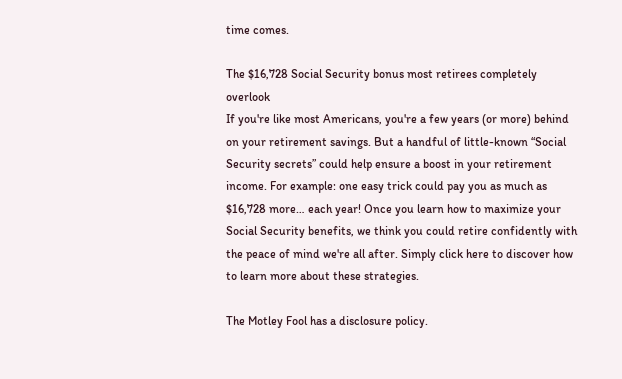time comes.

The $16,728 Social Security bonus most retirees completely overlook
If you're like most Americans, you're a few years (or more) behind on your retirement savings. But a handful of little-known “Social Security secrets” could help ensure a boost in your retirement income. For example: one easy trick could pay you as much as $16,728 more… each year! Once you learn how to maximize your Social Security benefits, we think you could retire confidently with the peace of mind we're all after. Simply click here to discover how to learn more about these strategies.

The Motley Fool has a disclosure policy.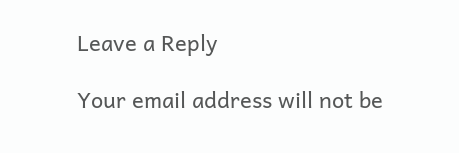Leave a Reply

Your email address will not be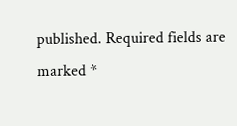published. Required fields are marked *